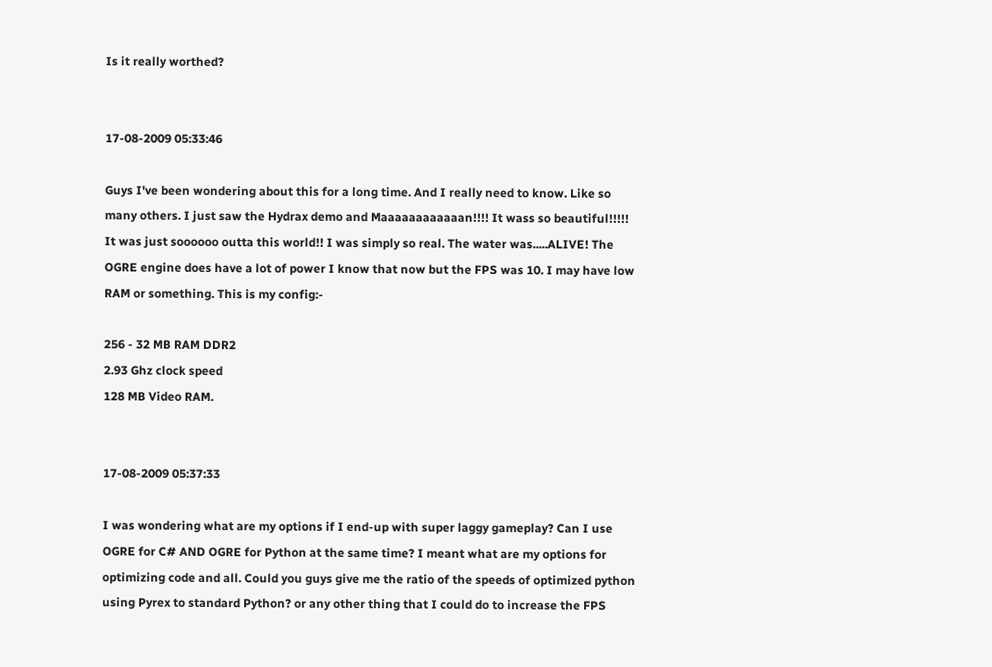Is it really worthed?


17-08-2009 05:33:46

Guys I've been wondering about this for a long time. And I really need to know. Like so many others. I just saw the Hydrax demo and Maaaaaaaaaaaan!!!! It wass so beautiful!!!!! It was just soooooo outta this world!! I was simply so real. The water was.....ALIVE! The OGRE engine does have a lot of power I know that now but the FPS was 10. I may have low RAM or something. This is my config:-

256 - 32 MB RAM DDR2
2.93 Ghz clock speed
128 MB Video RAM.


17-08-2009 05:37:33

I was wondering what are my options if I end-up with super laggy gameplay? Can I use OGRE for C# AND OGRE for Python at the same time? I meant what are my options for optimizing code and all. Could you guys give me the ratio of the speeds of optimized python using Pyrex to standard Python? or any other thing that I could do to increase the FPS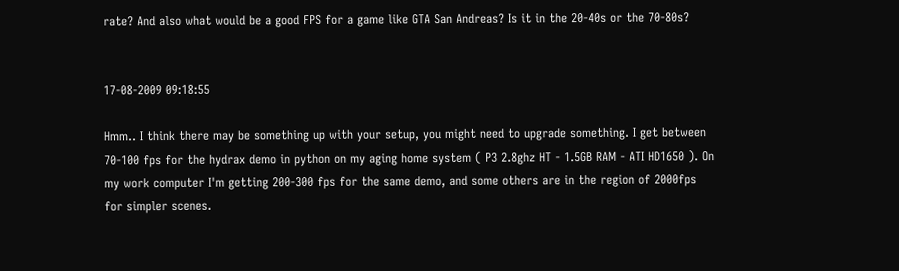rate? And also what would be a good FPS for a game like GTA San Andreas? Is it in the 20-40s or the 70-80s?


17-08-2009 09:18:55

Hmm.. I think there may be something up with your setup, you might need to upgrade something. I get between 70-100 fps for the hydrax demo in python on my aging home system ( P3 2.8ghz HT - 1.5GB RAM - ATI HD1650 ). On my work computer I'm getting 200-300 fps for the same demo, and some others are in the region of 2000fps for simpler scenes.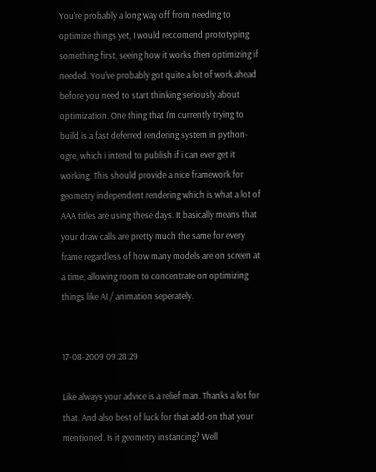You're probably a long way off from needing to optimize things yet, I would reccomend prototyping something first, seeing how it works then optimizing if needed. You've probably got quite a lot of work ahead before you need to start thinking seriously about optimization. One thing that I'm currently trying to build is a fast deferred rendering system in python-ogre, which i intend to publish if i can ever get it working. This should provide a nice framework for geometry independent rendering which is what a lot of AAA titles are using these days. It basically means that your draw calls are pretty much the same for every frame regardless of how many models are on screen at a time, allowing room to concentrate on optimizing things like AI / animation seperately.


17-08-2009 09:28:29

Like always your advice is a relief man. Thanks a lot for that. And also best of luck for that add-on that your mentioned. Is it geometry instancing? Well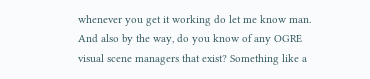whenever you get it working do let me know man. And also by the way, do you know of any OGRE visual scene managers that exist? Something like a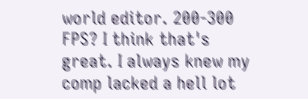world editor. 200-300 FPS? I think that's great. I always knew my comp lacked a hell lot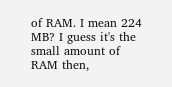of RAM. I mean 224 MB? I guess it's the small amount of RAM then,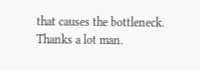that causes the bottleneck. Thanks a lot man.